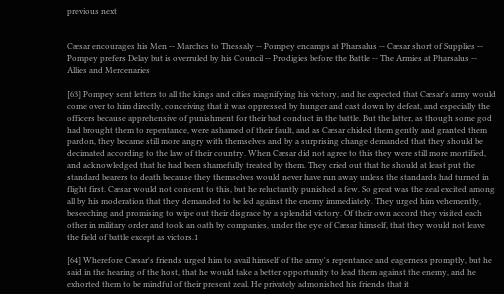previous next


Cæsar encourages his Men -- Marches to Thessaly -- Pompey encamps at Pharsalus -- Cæsar short of Supplies -- Pompey prefers Delay but is overruled by his Council -- Prodigies before the Battle -- The Armies at Pharsalus -- Allies and Mercenaries

[63] Pompey sent letters to all the kings and cities magnifying his victory, and he expected that Cæsar's army would come over to him directly, conceiving that it was oppressed by hunger and cast down by defeat, and especially the officers because apprehensive of punishment for their bad conduct in the battle. But the latter, as though some god had brought them to repentance, were ashamed of their fault, and as Cæsar chided them gently and granted them pardon, they became still more angry with themselves and by a surprising change demanded that they should be decimated according to the law of their country. When Cæsar did not agree to this they were still more mortified, and acknowledged that he had been shamefully treated by them. They cried out that he should at least put the standard bearers to death because they themselves would never have run away unless the standards had turned in flight first. Cæsar would not consent to this, but he reluctantly punished a few. So great was the zeal excited among all by his moderation that they demanded to be led against the enemy immediately. They urged him vehemently, beseeching and promising to wipe out their disgrace by a splendid victory. Of their own accord they visited each other in military order and took an oath by companies, under the eye of Cæsar himself, that they would not leave the field of battle except as victors.1

[64] Wherefore Cæsar's friends urged him to avail himself of the army's repentance and eagerness promptly, but he said in the hearing of the host, that he would take a better opportunity to lead them against the enemy, and he exhorted them to be mindful of their present zeal. He privately admonished his friends that it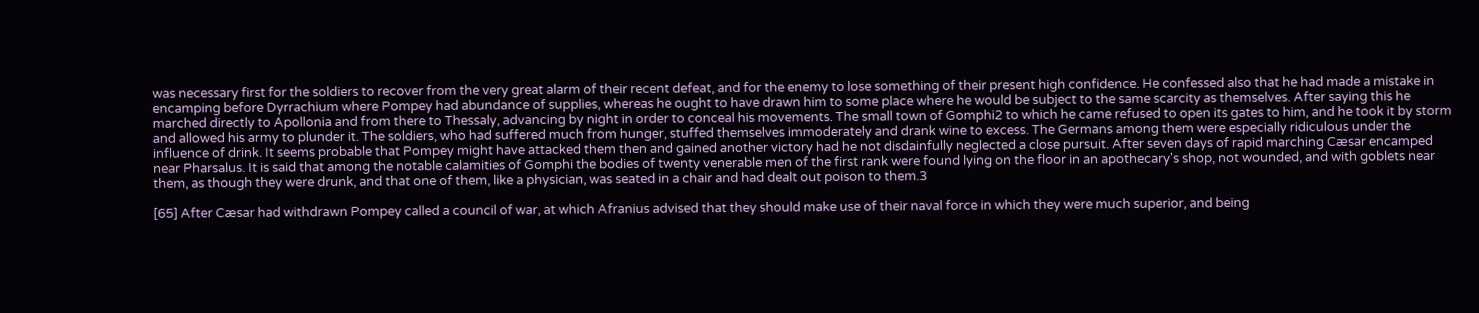was necessary first for the soldiers to recover from the very great alarm of their recent defeat, and for the enemy to lose something of their present high confidence. He confessed also that he had made a mistake in encamping before Dyrrachium where Pompey had abundance of supplies, whereas he ought to have drawn him to some place where he would be subject to the same scarcity as themselves. After saying this he marched directly to Apollonia and from there to Thessaly, advancing by night in order to conceal his movements. The small town of Gomphi2 to which he came refused to open its gates to him, and he took it by storm and allowed his army to plunder it. The soldiers, who had suffered much from hunger, stuffed themselves immoderately and drank wine to excess. The Germans among them were especially ridiculous under the influence of drink. It seems probable that Pompey might have attacked them then and gained another victory had he not disdainfully neglected a close pursuit. After seven days of rapid marching Cæsar encamped near Pharsalus. It is said that among the notable calamities of Gomphi the bodies of twenty venerable men of the first rank were found lying on the floor in an apothecary's shop, not wounded, and with goblets near them, as though they were drunk, and that one of them, like a physician, was seated in a chair and had dealt out poison to them.3

[65] After Cæsar had withdrawn Pompey called a council of war, at which Afranius advised that they should make use of their naval force in which they were much superior, and being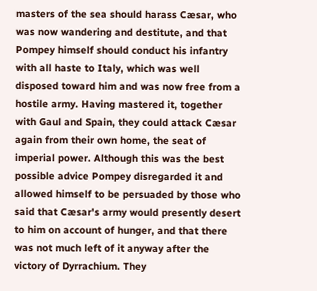masters of the sea should harass Cæsar, who was now wandering and destitute, and that Pompey himself should conduct his infantry with all haste to Italy, which was well disposed toward him and was now free from a hostile army. Having mastered it, together with Gaul and Spain, they could attack Cæsar again from their own home, the seat of imperial power. Although this was the best possible advice Pompey disregarded it and allowed himself to be persuaded by those who said that Cæsar's army would presently desert to him on account of hunger, and that there was not much left of it anyway after the victory of Dyrrachium. They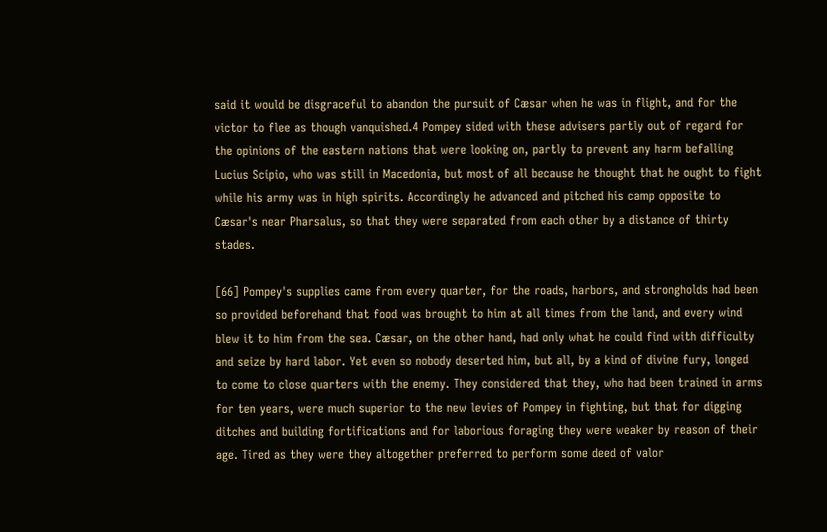said it would be disgraceful to abandon the pursuit of Cæsar when he was in flight, and for the victor to flee as though vanquished.4 Pompey sided with these advisers partly out of regard for the opinions of the eastern nations that were looking on, partly to prevent any harm befalling Lucius Scipio, who was still in Macedonia, but most of all because he thought that he ought to fight while his army was in high spirits. Accordingly he advanced and pitched his camp opposite to Cæsar's near Pharsalus, so that they were separated from each other by a distance of thirty stades.

[66] Pompey's supplies came from every quarter, for the roads, harbors, and strongholds had been so provided beforehand that food was brought to him at all times from the land, and every wind blew it to him from the sea. Cæsar, on the other hand, had only what he could find with difficulty and seize by hard labor. Yet even so nobody deserted him, but all, by a kind of divine fury, longed to come to close quarters with the enemy. They considered that they, who had been trained in arms for ten years, were much superior to the new levies of Pompey in fighting, but that for digging ditches and building fortifications and for laborious foraging they were weaker by reason of their age. Tired as they were they altogether preferred to perform some deed of valor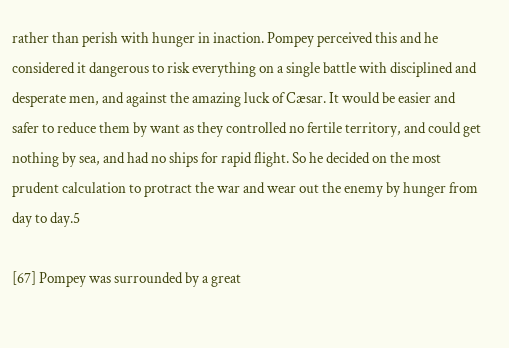rather than perish with hunger in inaction. Pompey perceived this and he considered it dangerous to risk everything on a single battle with disciplined and desperate men, and against the amazing luck of Cæsar. It would be easier and safer to reduce them by want as they controlled no fertile territory, and could get nothing by sea, and had no ships for rapid flight. So he decided on the most prudent calculation to protract the war and wear out the enemy by hunger from day to day.5

[67] Pompey was surrounded by a great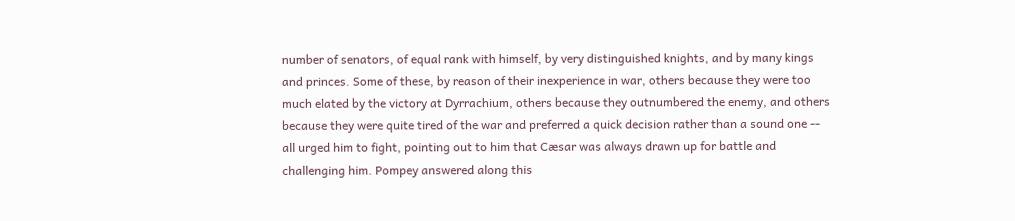number of senators, of equal rank with himself, by very distinguished knights, and by many kings and princes. Some of these, by reason of their inexperience in war, others because they were too much elated by the victory at Dyrrachium, others because they outnumbered the enemy, and others because they were quite tired of the war and preferred a quick decision rather than a sound one -- all urged him to fight, pointing out to him that Cæsar was always drawn up for battle and challenging him. Pompey answered along this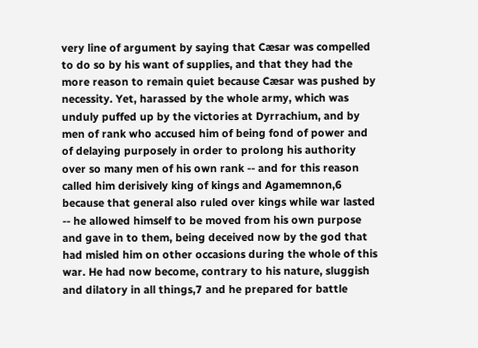very line of argument by saying that Cæsar was compelled to do so by his want of supplies, and that they had the more reason to remain quiet because Cæsar was pushed by necessity. Yet, harassed by the whole army, which was unduly puffed up by the victories at Dyrrachium, and by men of rank who accused him of being fond of power and of delaying purposely in order to prolong his authority over so many men of his own rank -- and for this reason called him derisively king of kings and Agamemnon,6 because that general also ruled over kings while war lasted -- he allowed himself to be moved from his own purpose and gave in to them, being deceived now by the god that had misled him on other occasions during the whole of this war. He had now become, contrary to his nature, sluggish and dilatory in all things,7 and he prepared for battle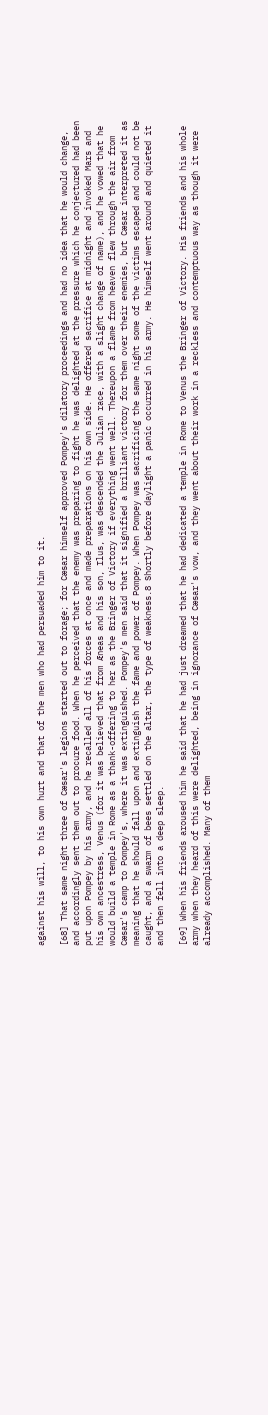against his will, to his own hurt and that of the men who had persuaded him to it.

[68] That same night three of Cæsar's legions started out to forage; for Cæsar himself approved Pompey's dilatory proceedings and had no idea that he would change, and accordingly sent them out to procure food. When he perceived that the enemy was preparing to fight he was delighted at the pressure which he conjectured had been put upon Pompey by his army, and he recalled all of his forces at once and made preparations on his own side. He offered sacrifice at midnight and invoked Mars and his own ancestress, Venus (for it was believed that from Æneas and his son, Ilus, was descended the Julian race, with a slight change of name), and he vowed that he would build a temple in Rome as a thank-offering to her as the Bringer of Victory if everything went well. Thereupon a flame from heaven flew through the air from Cæsar's camp to Pompey's, where it was extinguished. Pompey's men said that it signified a brilliant victory for them over their enemies, but Cæsar interpreted it as meaning that he should fall upon and extinguish the fame and power of Pompey. When Pompey was sacrificing the same night some of the victims escaped and could not be caught, and a swarm of bees settled on the altar, the type of weakness.8 Shortly before daylight a panic occurred in his army. He himself went around and quieted it and then fell into a deep sleep.

[69] When his friends aroused him he said that he had just dreamed that he had dedicated a temple in Rome to Venus the Bringer of Victory. His friends and his whole army when they heard of this were delighted, being in ignorance of Cæsar's vow, and they went about their work in a reckless and contemptuous way as though it were already accomplished. Many of them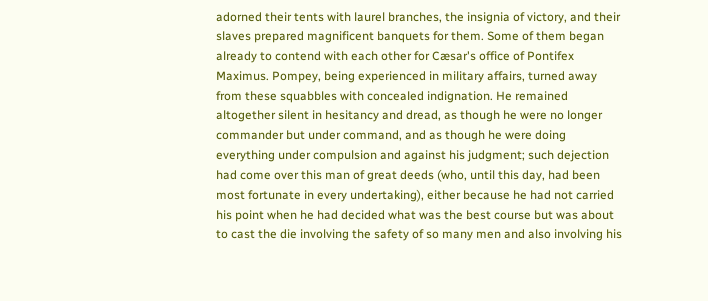adorned their tents with laurel branches, the insignia of victory, and their slaves prepared magnificent banquets for them. Some of them began already to contend with each other for Cæsar's office of Pontifex Maximus. Pompey, being experienced in military affairs, turned away from these squabbles with concealed indignation. He remained altogether silent in hesitancy and dread, as though he were no longer commander but under command, and as though he were doing everything under compulsion and against his judgment; such dejection had come over this man of great deeds (who, until this day, had been most fortunate in every undertaking), either because he had not carried his point when he had decided what was the best course but was about to cast the die involving the safety of so many men and also involving his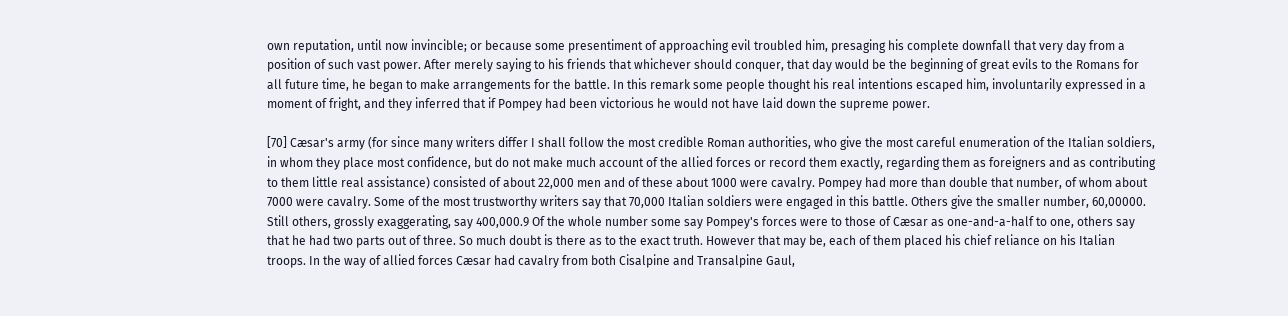own reputation, until now invincible; or because some presentiment of approaching evil troubled him, presaging his complete downfall that very day from a position of such vast power. After merely saying to his friends that whichever should conquer, that day would be the beginning of great evils to the Romans for all future time, he began to make arrangements for the battle. In this remark some people thought his real intentions escaped him, involuntarily expressed in a moment of fright, and they inferred that if Pompey had been victorious he would not have laid down the supreme power.

[70] Cæsar's army (for since many writers differ I shall follow the most credible Roman authorities, who give the most careful enumeration of the Italian soldiers, in whom they place most confidence, but do not make much account of the allied forces or record them exactly, regarding them as foreigners and as contributing to them little real assistance) consisted of about 22,000 men and of these about 1000 were cavalry. Pompey had more than double that number, of whom about 7000 were cavalry. Some of the most trustworthy writers say that 70,000 Italian soldiers were engaged in this battle. Others give the smaller number, 60,00000. Still others, grossly exaggerating, say 400,000.9 Of the whole number some say Pompey's forces were to those of Cæsar as one-and-a-half to one, others say that he had two parts out of three. So much doubt is there as to the exact truth. However that may be, each of them placed his chief reliance on his Italian troops. In the way of allied forces Cæsar had cavalry from both Cisalpine and Transalpine Gaul,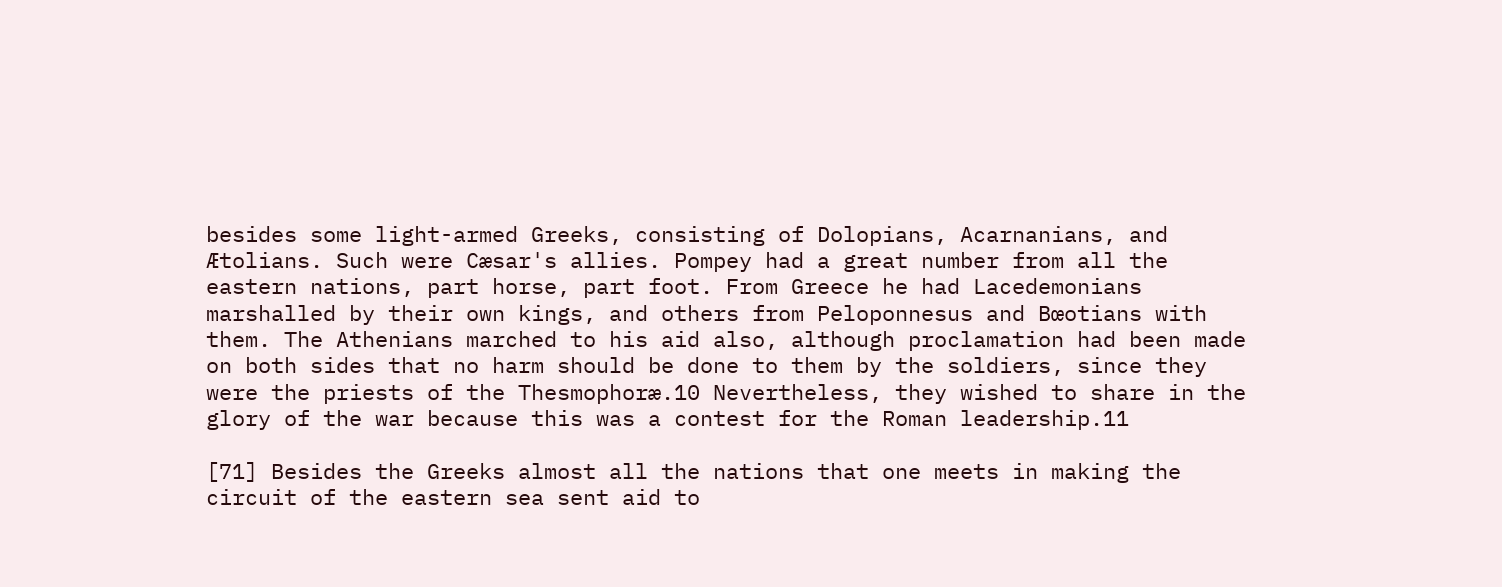besides some light-armed Greeks, consisting of Dolopians, Acarnanians, and Ætolians. Such were Cæsar's allies. Pompey had a great number from all the eastern nations, part horse, part foot. From Greece he had Lacedemonians marshalled by their own kings, and others from Peloponnesus and Bœotians with them. The Athenians marched to his aid also, although proclamation had been made on both sides that no harm should be done to them by the soldiers, since they were the priests of the Thesmophoræ.10 Nevertheless, they wished to share in the glory of the war because this was a contest for the Roman leadership.11

[71] Besides the Greeks almost all the nations that one meets in making the circuit of the eastern sea sent aid to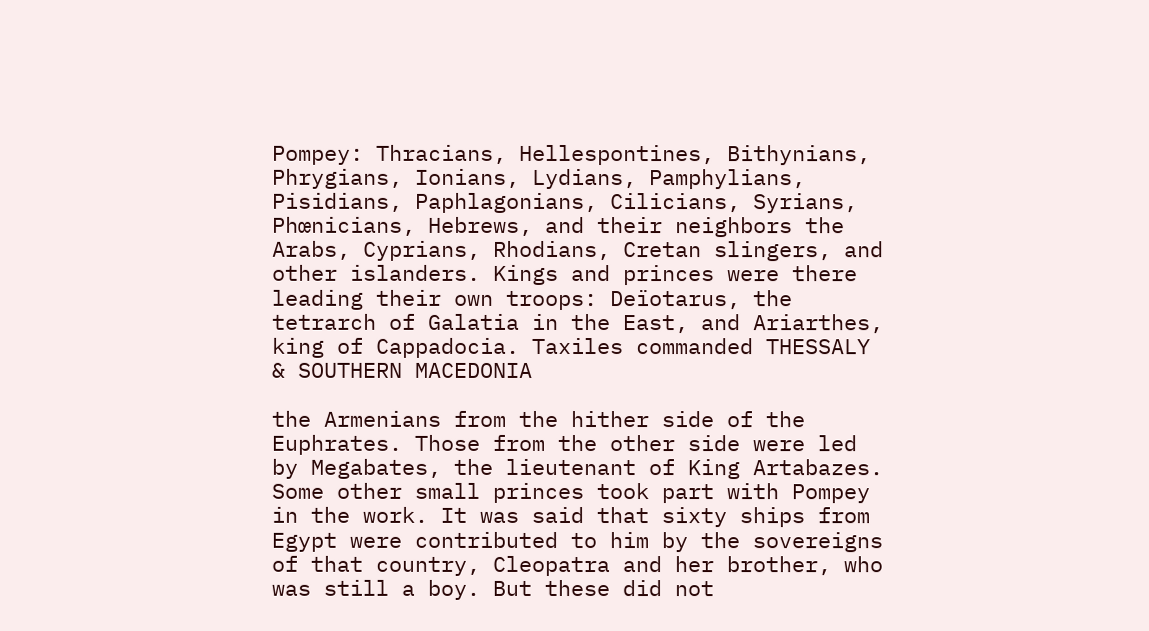Pompey: Thracians, Hellespontines, Bithynians, Phrygians, Ionians, Lydians, Pamphylians, Pisidians, Paphlagonians, Cilicians, Syrians, Phœnicians, Hebrews, and their neighbors the Arabs, Cyprians, Rhodians, Cretan slingers, and other islanders. Kings and princes were there leading their own troops: Deïotarus, the tetrarch of Galatia in the East, and Ariarthes, king of Cappadocia. Taxiles commanded THESSALY & SOUTHERN MACEDONIA

the Armenians from the hither side of the Euphrates. Those from the other side were led by Megabates, the lieutenant of King Artabazes. Some other small princes took part with Pompey in the work. It was said that sixty ships from Egypt were contributed to him by the sovereigns of that country, Cleopatra and her brother, who was still a boy. But these did not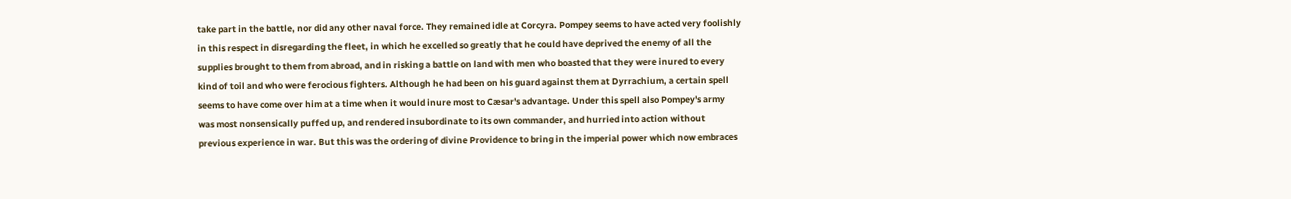take part in the battle, nor did any other naval force. They remained idle at Corcyra. Pompey seems to have acted very foolishly in this respect in disregarding the fleet, in which he excelled so greatly that he could have deprived the enemy of all the supplies brought to them from abroad, and in risking a battle on land with men who boasted that they were inured to every kind of toil and who were ferocious fighters. Although he had been on his guard against them at Dyrrachium, a certain spell seems to have come over him at a time when it would inure most to Cæsar's advantage. Under this spell also Pompey's army was most nonsensically puffed up, and rendered insubordinate to its own commander, and hurried into action without previous experience in war. But this was the ordering of divine Providence to bring in the imperial power which now embraces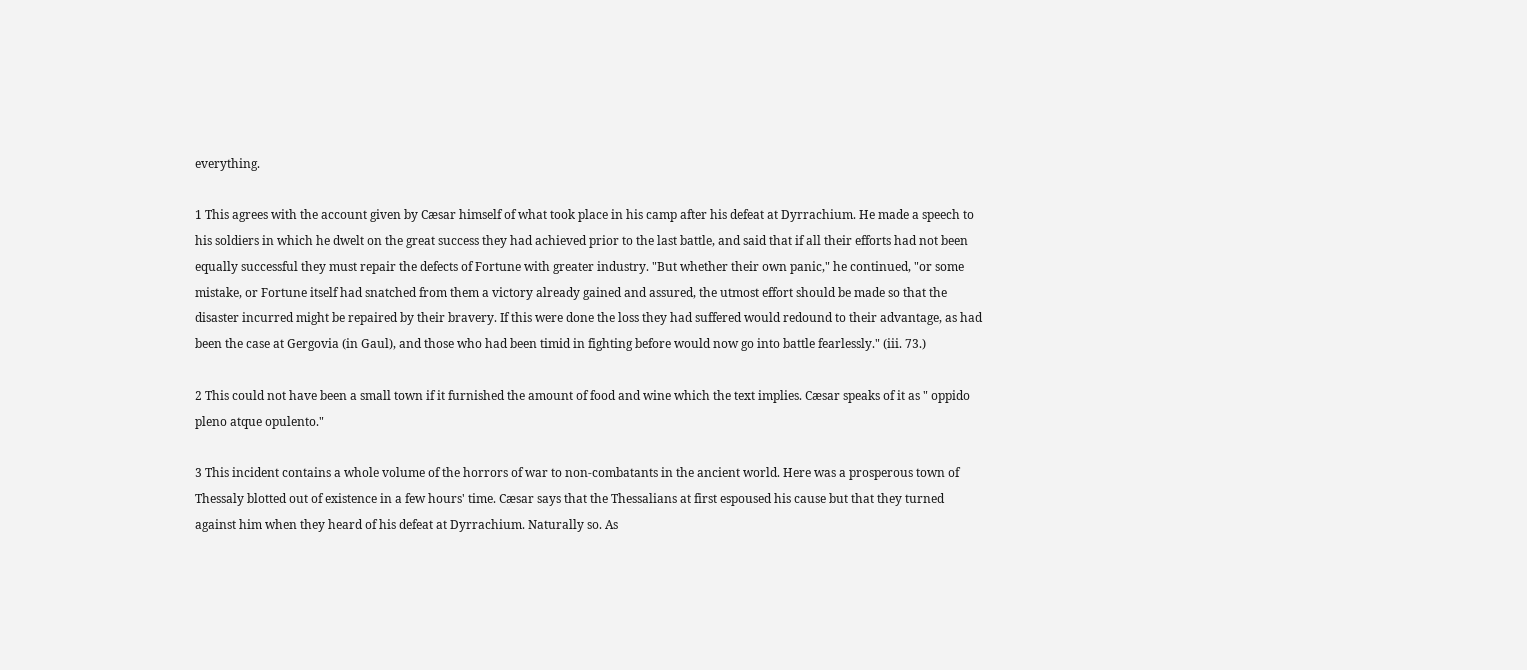everything.

1 This agrees with the account given by Cæsar himself of what took place in his camp after his defeat at Dyrrachium. He made a speech to his soldiers in which he dwelt on the great success they had achieved prior to the last battle, and said that if all their efforts had not been equally successful they must repair the defects of Fortune with greater industry. "But whether their own panic," he continued, "or some mistake, or Fortune itself had snatched from them a victory already gained and assured, the utmost effort should be made so that the disaster incurred might be repaired by their bravery. If this were done the loss they had suffered would redound to their advantage, as had been the case at Gergovia (in Gaul), and those who had been timid in fighting before would now go into battle fearlessly." (iii. 73.)

2 This could not have been a small town if it furnished the amount of food and wine which the text implies. Cæsar speaks of it as " oppido pleno atque opulento."

3 This incident contains a whole volume of the horrors of war to non-combatants in the ancient world. Here was a prosperous town of Thessaly blotted out of existence in a few hours' time. Cæsar says that the Thessalians at first espoused his cause but that they turned against him when they heard of his defeat at Dyrrachium. Naturally so. As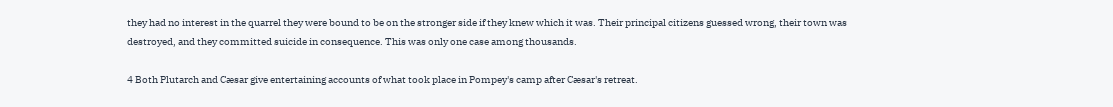they had no interest in the quarrel they were bound to be on the stronger side if they knew which it was. Their principal citizens guessed wrong, their town was destroyed, and they committed suicide in consequence. This was only one case among thousands.

4 Both Plutarch and Cæsar give entertaining accounts of what took place in Pompey's camp after Cæsar's retreat.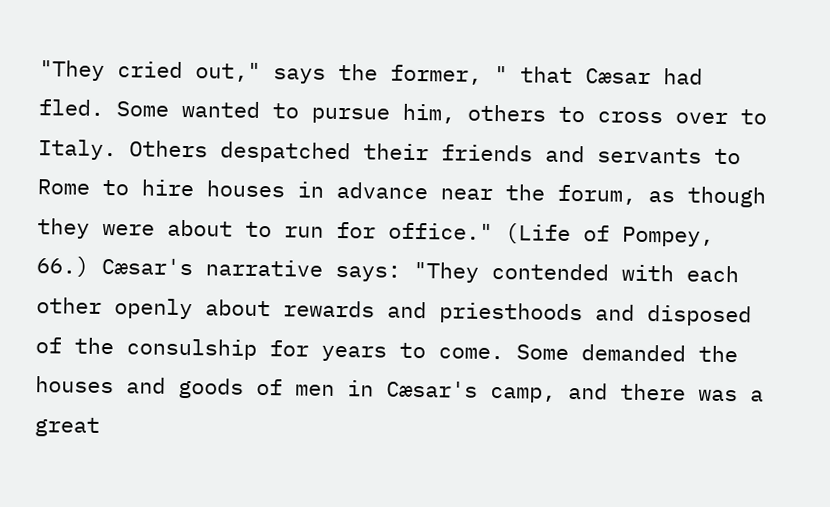"They cried out," says the former, " that Cæsar had fled. Some wanted to pursue him, others to cross over to Italy. Others despatched their friends and servants to Rome to hire houses in advance near the forum, as though they were about to run for office." (Life of Pompey, 66.) Cæsar's narrative says: "They contended with each other openly about rewards and priesthoods and disposed of the consulship for years to come. Some demanded the houses and goods of men in Cæsar's camp, and there was a great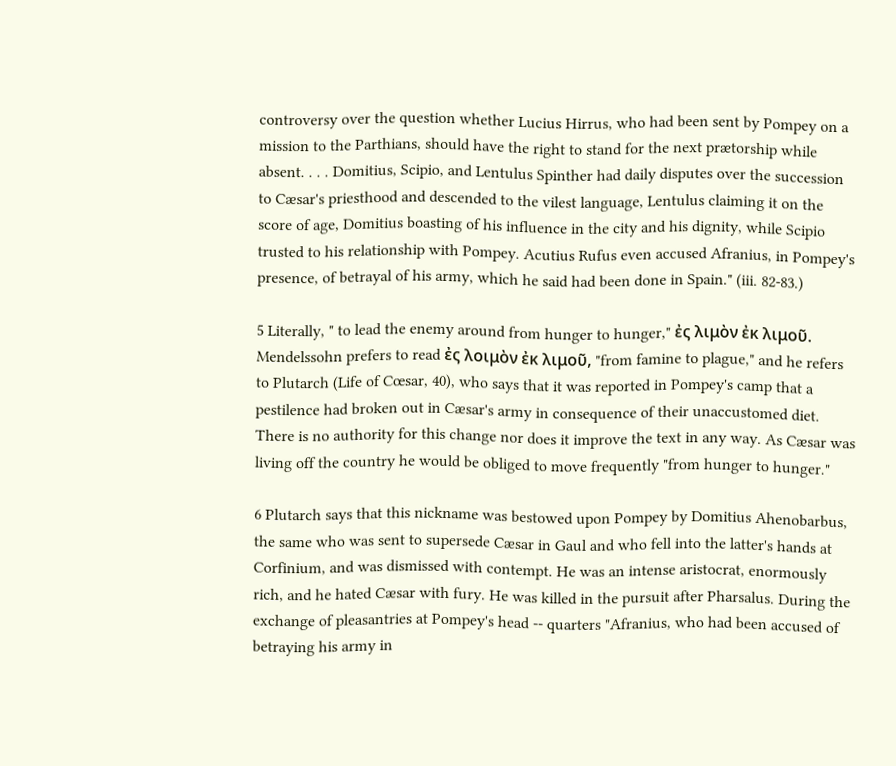controversy over the question whether Lucius Hirrus, who had been sent by Pompey on a mission to the Parthians, should have the right to stand for the next prætorship while absent. . . . Domitius, Scipio, and Lentulus Spinther had daily disputes over the succession to Cæsar's priesthood and descended to the vilest language, Lentulus claiming it on the score of age, Domitius boasting of his influence in the city and his dignity, while Scipio trusted to his relationship with Pompey. Acutius Rufus even accused Afranius, in Pompey's presence, of betrayal of his army, which he said had been done in Spain." (iii. 82-83.)

5 Literally, " to lead the enemy around from hunger to hunger," ἐς λιμὸν ἐκ λιμοῦ. Mendelssohn prefers to read ἐς λοιμὸν ἐκ λιμοῦ, "from famine to plague," and he refers to Plutarch (Life of Cœsar, 40), who says that it was reported in Pompey's camp that a pestilence had broken out in Cæsar's army in consequence of their unaccustomed diet. There is no authority for this change nor does it improve the text in any way. As Cæsar was living off the country he would be obliged to move frequently "from hunger to hunger."

6 Plutarch says that this nickname was bestowed upon Pompey by Domitius Ahenobarbus, the same who was sent to supersede Cæsar in Gaul and who fell into the latter's hands at Corfinium, and was dismissed with contempt. He was an intense aristocrat, enormously rich, and he hated Cæsar with fury. He was killed in the pursuit after Pharsalus. During the exchange of pleasantries at Pompey's head -- quarters "Afranius, who had been accused of betraying his army in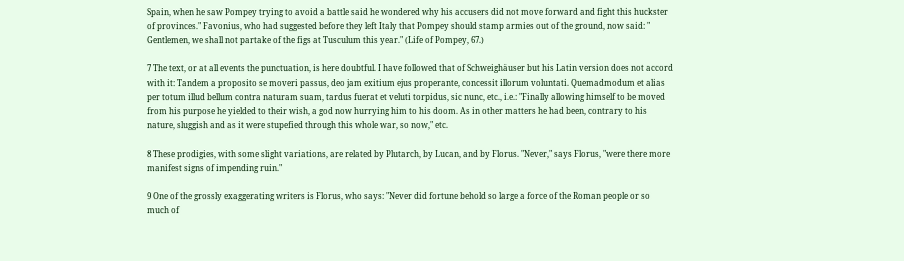Spain, when he saw Pompey trying to avoid a battle said he wondered why his accusers did not move forward and fight this huckster of provinces." Favonius, who had suggested before they left Italy that Pompey should stamp armies out of the ground, now said: " Gentlemen, we shall not partake of the figs at Tusculum this year." (Life of Pompey, 67.)

7 The text, or at all events the punctuation, is here doubtful. I have followed that of Schweighäuser but his Latin version does not accord with it: Tandem a proposito se moveri passus, deo jam exitium ejus properante, concessit illorum voluntati. Quemadmodum et alias per totum illud bellum contra naturam suam, tardus fuerat et veluti torpidus, sic nunc, etc., i.e.: "Finally allowing himself to be moved from his purpose he yielded to their wish, a god now hurrying him to his doom. As in other matters he had been, contrary to his nature, sluggish and as it were stupefied through this whole war, so now," etc.

8 These prodigies, with some slight variations, are related by Plutarch, by Lucan, and by Florus. "Never," says Florus, "were there more manifest signs of impending ruin."

9 One of the grossly exaggerating writers is Florus, who says: "Never did fortune behold so large a force of the Roman people or so much of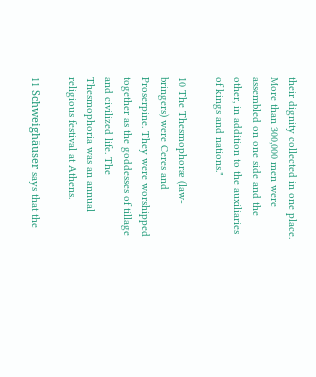their dignity collected in one place. More than 300,000 men were assembled on one side and the other, in addition to the auxiliaries of kings and nations."

10 The Thesmophoræ (law-bringers) were Ceres and Proserpine. They were worshipped together as the goddesses of tillage and civilized life. The Thesmophoria was an annual religious festival at Athens.

11 Schweighäuser says that the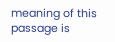meaning of this passage is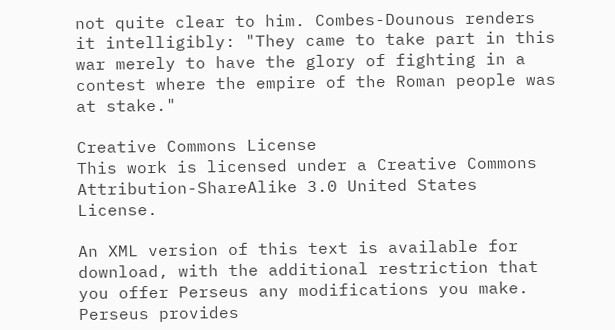not quite clear to him. Combes-Dounous renders it intelligibly: "They came to take part in this war merely to have the glory of fighting in a contest where the empire of the Roman people was at stake."

Creative Commons License
This work is licensed under a Creative Commons Attribution-ShareAlike 3.0 United States License.

An XML version of this text is available for download, with the additional restriction that you offer Perseus any modifications you make. Perseus provides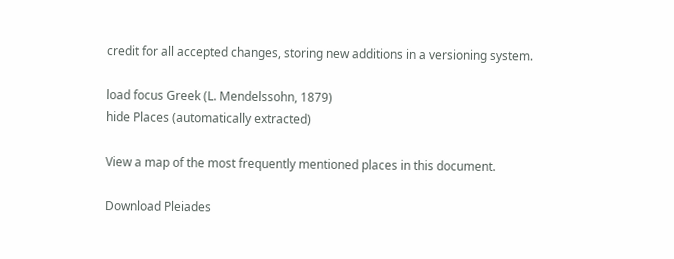credit for all accepted changes, storing new additions in a versioning system.

load focus Greek (L. Mendelssohn, 1879)
hide Places (automatically extracted)

View a map of the most frequently mentioned places in this document.

Download Pleiades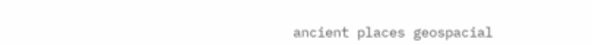ancient places geospacial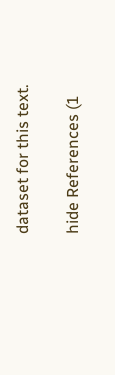dataset for this text.

hide References (1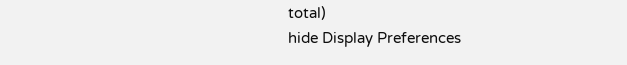total)
hide Display Preferences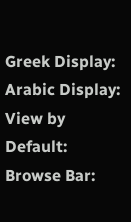Greek Display:
Arabic Display:
View by Default:
Browse Bar: